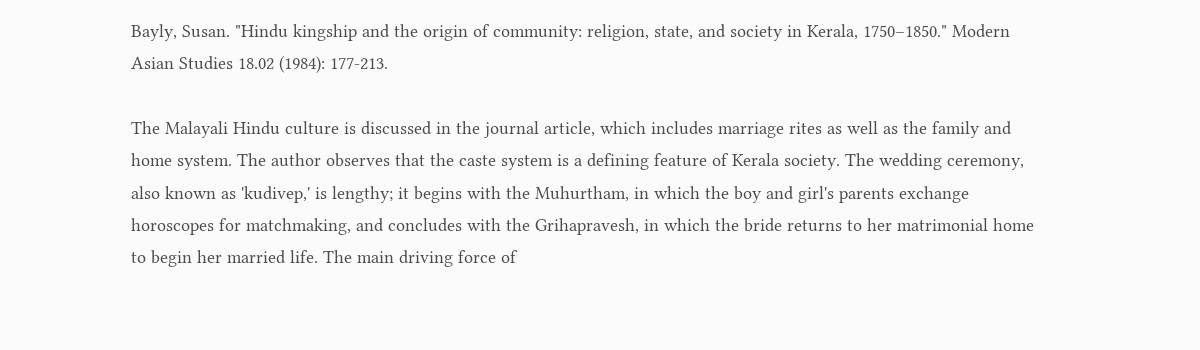Bayly, Susan. "Hindu kingship and the origin of community: religion, state, and society in Kerala, 1750–1850." Modern Asian Studies 18.02 (1984): 177-213.

The Malayali Hindu culture is discussed in the journal article, which includes marriage rites as well as the family and home system. The author observes that the caste system is a defining feature of Kerala society. The wedding ceremony, also known as 'kudivep,' is lengthy; it begins with the Muhurtham, in which the boy and girl's parents exchange horoscopes for matchmaking, and concludes with the Grihapravesh, in which the bride returns to her matrimonial home to begin her married life. The main driving force of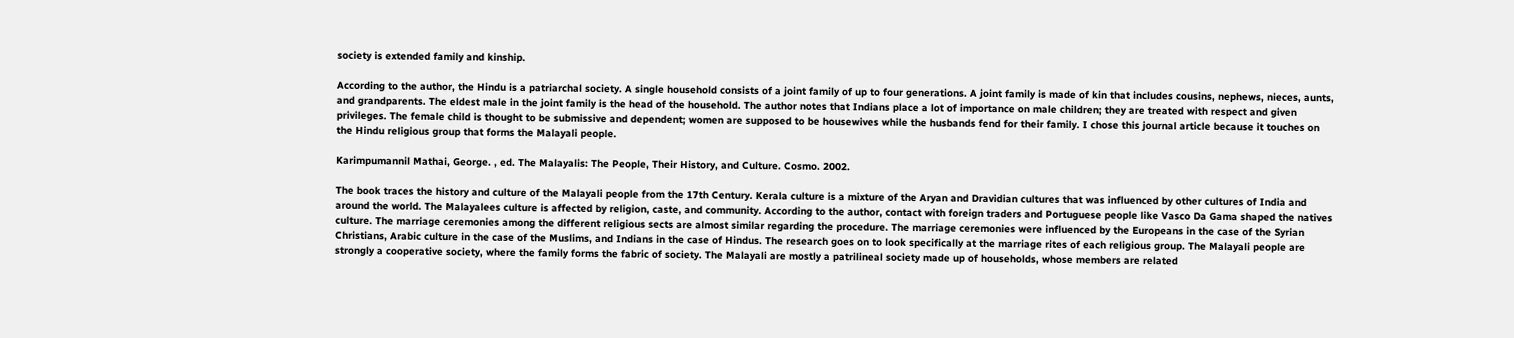society is extended family and kinship.

According to the author, the Hindu is a patriarchal society. A single household consists of a joint family of up to four generations. A joint family is made of kin that includes cousins, nephews, nieces, aunts, and grandparents. The eldest male in the joint family is the head of the household. The author notes that Indians place a lot of importance on male children; they are treated with respect and given privileges. The female child is thought to be submissive and dependent; women are supposed to be housewives while the husbands fend for their family. I chose this journal article because it touches on the Hindu religious group that forms the Malayali people.

Karimpumannil Mathai, George. , ed. The Malayalis: The People, Their History, and Culture. Cosmo. 2002.

The book traces the history and culture of the Malayali people from the 17th Century. Kerala culture is a mixture of the Aryan and Dravidian cultures that was influenced by other cultures of India and around the world. The Malayalees culture is affected by religion, caste, and community. According to the author, contact with foreign traders and Portuguese people like Vasco Da Gama shaped the natives culture. The marriage ceremonies among the different religious sects are almost similar regarding the procedure. The marriage ceremonies were influenced by the Europeans in the case of the Syrian Christians, Arabic culture in the case of the Muslims, and Indians in the case of Hindus. The research goes on to look specifically at the marriage rites of each religious group. The Malayali people are strongly a cooperative society, where the family forms the fabric of society. The Malayali are mostly a patrilineal society made up of households, whose members are related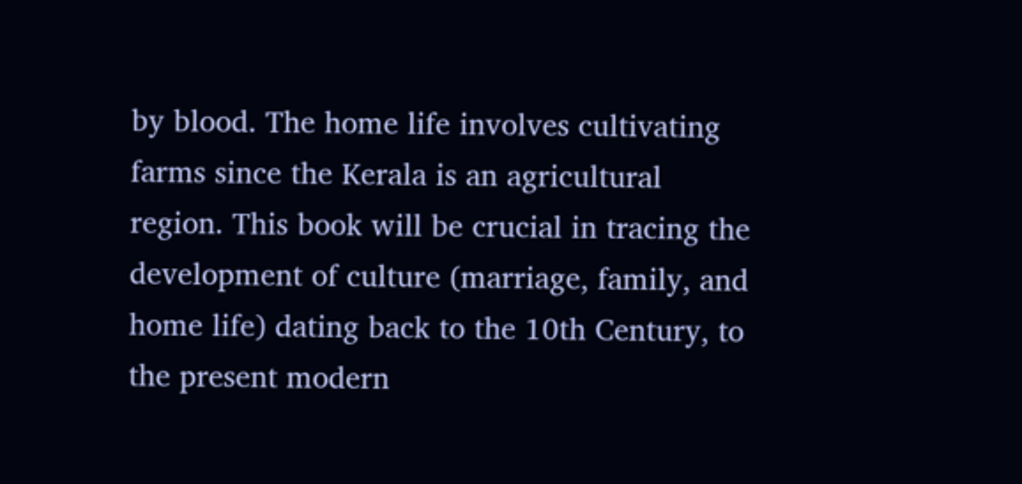by blood. The home life involves cultivating farms since the Kerala is an agricultural region. This book will be crucial in tracing the development of culture (marriage, family, and home life) dating back to the 10th Century, to the present modern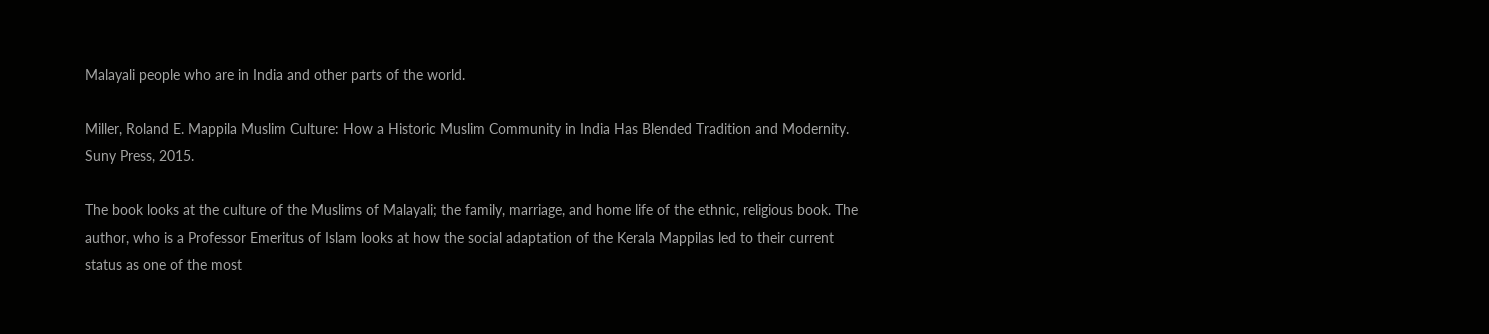Malayali people who are in India and other parts of the world.

Miller, Roland E. Mappila Muslim Culture: How a Historic Muslim Community in India Has Blended Tradition and Modernity. Suny Press, 2015.

The book looks at the culture of the Muslims of Malayali; the family, marriage, and home life of the ethnic, religious book. The author, who is a Professor Emeritus of Islam looks at how the social adaptation of the Kerala Mappilas led to their current status as one of the most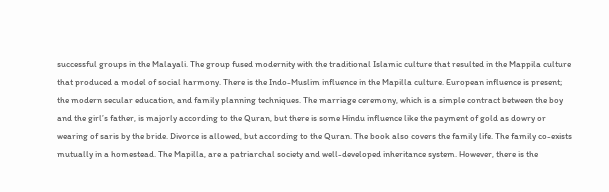successful groups in the Malayali. The group fused modernity with the traditional Islamic culture that resulted in the Mappila culture that produced a model of social harmony. There is the Indo-Muslim influence in the Mapilla culture. European influence is present; the modern secular education, and family planning techniques. The marriage ceremony, which is a simple contract between the boy and the girl’s father, is majorly according to the Quran, but there is some Hindu influence like the payment of gold as dowry or wearing of saris by the bride. Divorce is allowed, but according to the Quran. The book also covers the family life. The family co-exists mutually in a homestead. The Mapilla, are a patriarchal society and well-developed inheritance system. However, there is the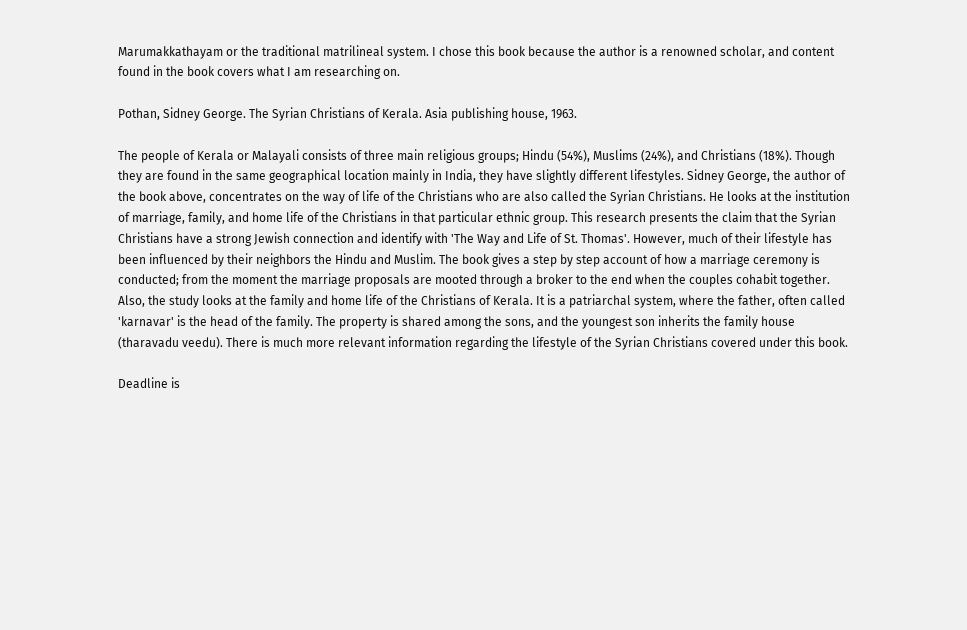Marumakkathayam or the traditional matrilineal system. I chose this book because the author is a renowned scholar, and content found in the book covers what I am researching on.

Pothan, Sidney George. The Syrian Christians of Kerala. Asia publishing house, 1963.

The people of Kerala or Malayali consists of three main religious groups; Hindu (54%), Muslims (24%), and Christians (18%). Though they are found in the same geographical location mainly in India, they have slightly different lifestyles. Sidney George, the author of the book above, concentrates on the way of life of the Christians who are also called the Syrian Christians. He looks at the institution of marriage, family, and home life of the Christians in that particular ethnic group. This research presents the claim that the Syrian Christians have a strong Jewish connection and identify with 'The Way and Life of St. Thomas'. However, much of their lifestyle has been influenced by their neighbors the Hindu and Muslim. The book gives a step by step account of how a marriage ceremony is conducted; from the moment the marriage proposals are mooted through a broker to the end when the couples cohabit together. Also, the study looks at the family and home life of the Christians of Kerala. It is a patriarchal system, where the father, often called 'karnavar' is the head of the family. The property is shared among the sons, and the youngest son inherits the family house (tharavadu veedu). There is much more relevant information regarding the lifestyle of the Syrian Christians covered under this book.

Deadline is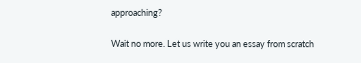approaching?

Wait no more. Let us write you an essay from scratch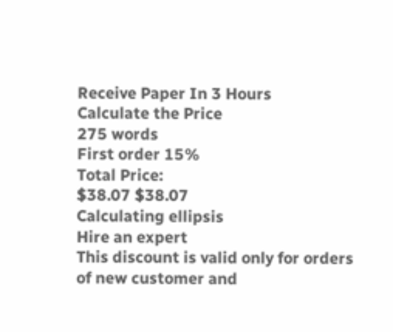Receive Paper In 3 Hours
Calculate the Price
275 words
First order 15%
Total Price:
$38.07 $38.07
Calculating ellipsis
Hire an expert
This discount is valid only for orders of new customer and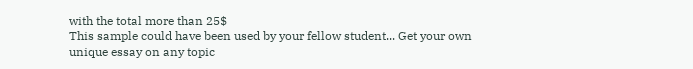with the total more than 25$
This sample could have been used by your fellow student... Get your own unique essay on any topic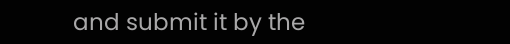and submit it by the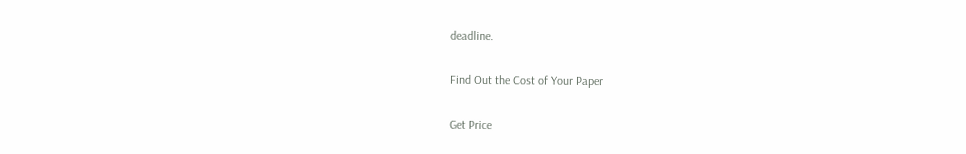deadline.

Find Out the Cost of Your Paper

Get Price